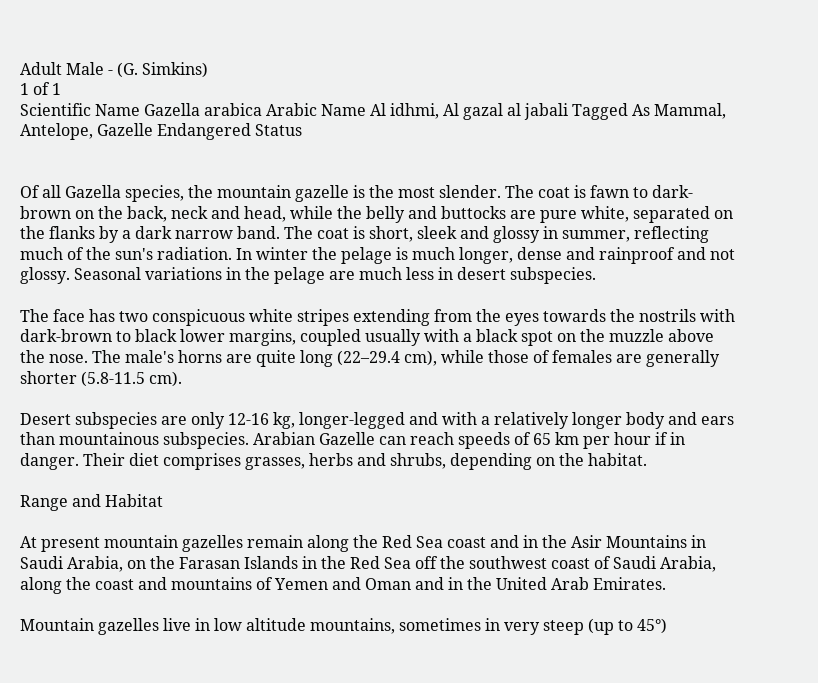Adult Male - (G. Simkins)
1 of 1
Scientific Name Gazella arabica Arabic Name Al idhmi, Al gazal al jabali Tagged As Mammal, Antelope, Gazelle Endangered Status


Of all Gazella species, the mountain gazelle is the most slender. The coat is fawn to dark-brown on the back, neck and head, while the belly and buttocks are pure white, separated on the flanks by a dark narrow band. The coat is short, sleek and glossy in summer, reflecting much of the sun's radiation. In winter the pelage is much longer, dense and rainproof and not glossy. Seasonal variations in the pelage are much less in desert subspecies.

The face has two conspicuous white stripes extending from the eyes towards the nostrils with dark-brown to black lower margins, coupled usually with a black spot on the muzzle above the nose. The male's horns are quite long (22–29.4 cm), while those of females are generally shorter (5.8-11.5 cm).

Desert subspecies are only 12-16 kg, longer-legged and with a relatively longer body and ears than mountainous subspecies. Arabian Gazelle can reach speeds of 65 km per hour if in danger. Their diet comprises grasses, herbs and shrubs, depending on the habitat.

Range and Habitat

At present mountain gazelles remain along the Red Sea coast and in the Asir Mountains in Saudi Arabia, on the Farasan Islands in the Red Sea off the southwest coast of Saudi Arabia, along the coast and mountains of Yemen and Oman and in the United Arab Emirates.

Mountain gazelles live in low altitude mountains, sometimes in very steep (up to 45°)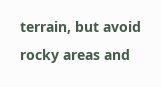terrain, but avoid rocky areas and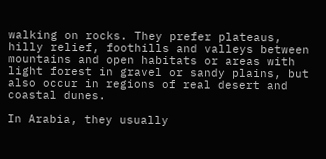walking on rocks. They prefer plateaus, hilly relief, foothills and valleys between mountains and open habitats or areas with light forest in gravel or sandy plains, but also occur in regions of real desert and coastal dunes.

In Arabia, they usually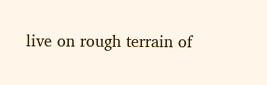live on rough terrain of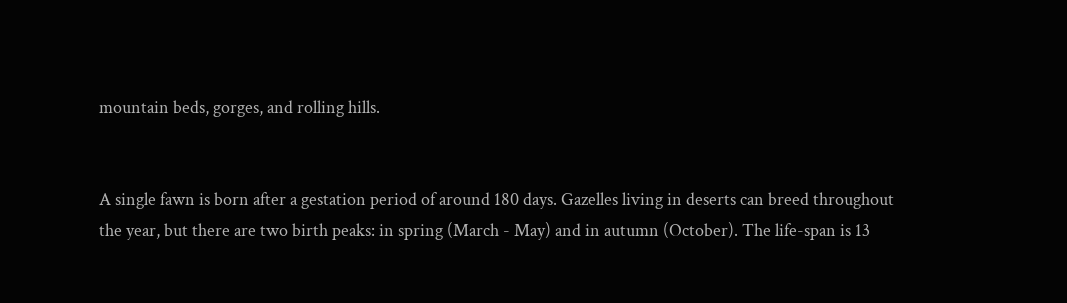mountain beds, gorges, and rolling hills.


A single fawn is born after a gestation period of around 180 days. Gazelles living in deserts can breed throughout the year, but there are two birth peaks: in spring (March - May) and in autumn (October). The life-span is 13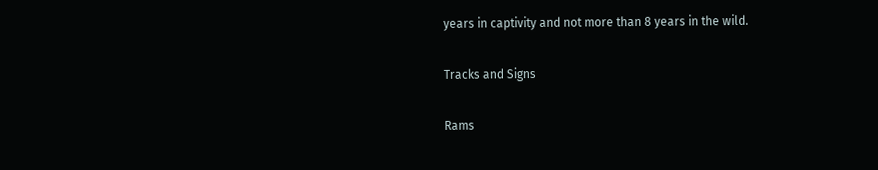years in captivity and not more than 8 years in the wild.

Tracks and Signs

Rams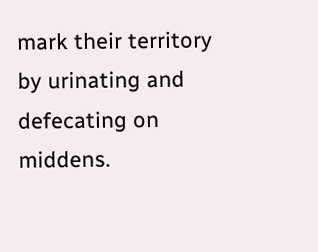mark their territory by urinating and defecating on middens.